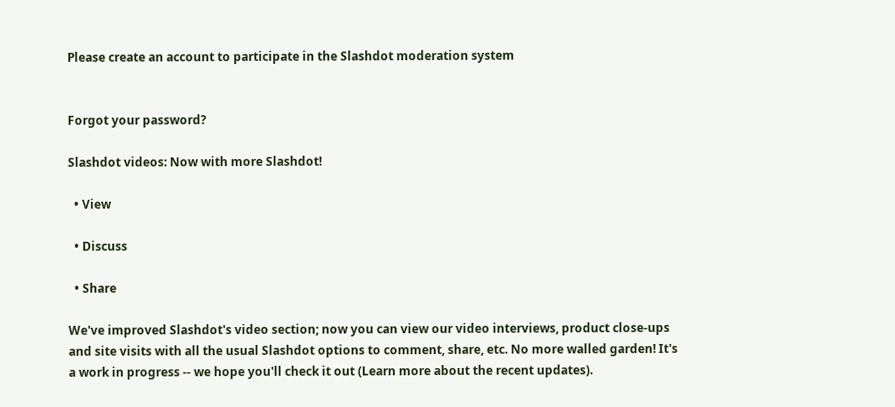Please create an account to participate in the Slashdot moderation system


Forgot your password?

Slashdot videos: Now with more Slashdot!

  • View

  • Discuss

  • Share

We've improved Slashdot's video section; now you can view our video interviews, product close-ups and site visits with all the usual Slashdot options to comment, share, etc. No more walled garden! It's a work in progress -- we hope you'll check it out (Learn more about the recent updates).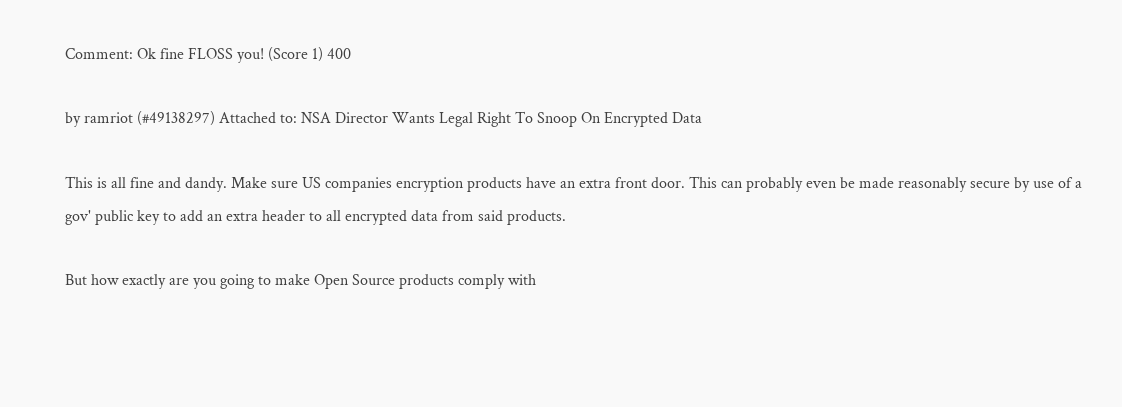Comment: Ok fine FLOSS you! (Score 1) 400

by ramriot (#49138297) Attached to: NSA Director Wants Legal Right To Snoop On Encrypted Data

This is all fine and dandy. Make sure US companies encryption products have an extra front door. This can probably even be made reasonably secure by use of a gov' public key to add an extra header to all encrypted data from said products.

But how exactly are you going to make Open Source products comply with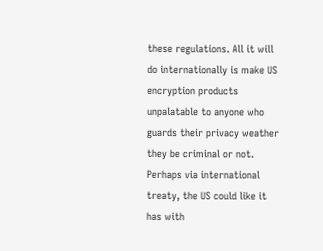these regulations. All it will do internationally is make US encryption products unpalatable to anyone who guards their privacy weather they be criminal or not. Perhaps via international treaty, the US could like it has with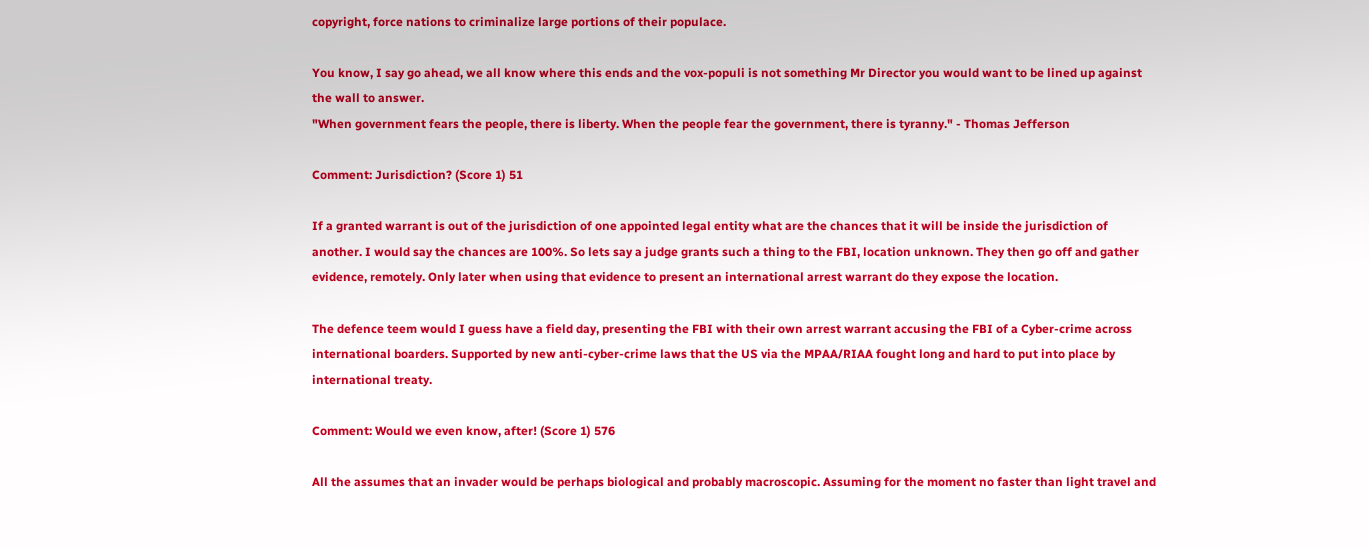copyright, force nations to criminalize large portions of their populace.

You know, I say go ahead, we all know where this ends and the vox-populi is not something Mr Director you would want to be lined up against the wall to answer.
"When government fears the people, there is liberty. When the people fear the government, there is tyranny." - Thomas Jefferson

Comment: Jurisdiction? (Score 1) 51

If a granted warrant is out of the jurisdiction of one appointed legal entity what are the chances that it will be inside the jurisdiction of another. I would say the chances are 100%. So lets say a judge grants such a thing to the FBI, location unknown. They then go off and gather evidence, remotely. Only later when using that evidence to present an international arrest warrant do they expose the location.

The defence teem would I guess have a field day, presenting the FBI with their own arrest warrant accusing the FBI of a Cyber-crime across international boarders. Supported by new anti-cyber-crime laws that the US via the MPAA/RIAA fought long and hard to put into place by international treaty.

Comment: Would we even know, after! (Score 1) 576

All the assumes that an invader would be perhaps biological and probably macroscopic. Assuming for the moment no faster than light travel and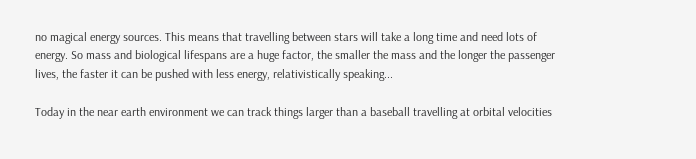no magical energy sources. This means that travelling between stars will take a long time and need lots of energy. So mass and biological lifespans are a huge factor, the smaller the mass and the longer the passenger lives, the faster it can be pushed with less energy, relativistically speaking...

Today in the near earth environment we can track things larger than a baseball travelling at orbital velocities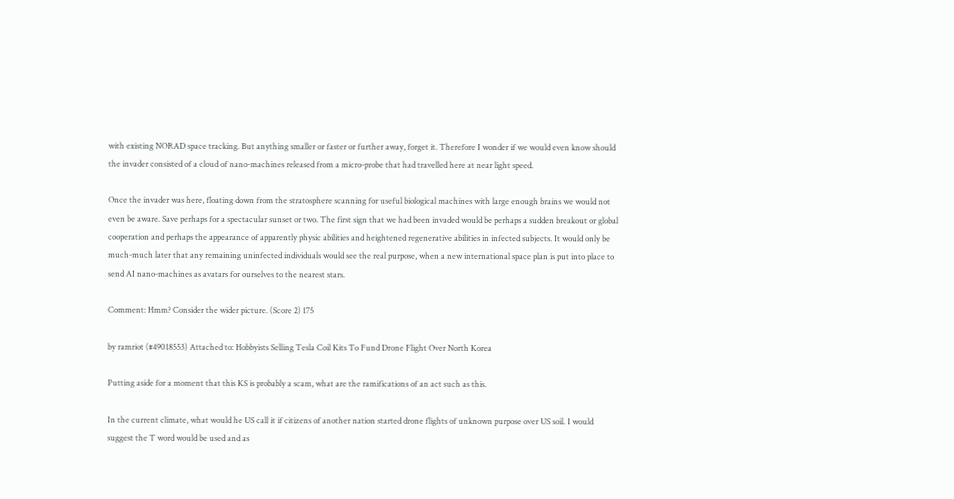with existing NORAD space tracking. But anything smaller or faster or further away, forget it. Therefore I wonder if we would even know should the invader consisted of a cloud of nano-machines released from a micro-probe that had travelled here at near light speed.

Once the invader was here, floating down from the stratosphere scanning for useful biological machines with large enough brains we would not even be aware. Save perhaps for a spectacular sunset or two. The first sign that we had been invaded would be perhaps a sudden breakout or global cooperation and perhaps the appearance of apparently physic abilities and heightened regenerative abilities in infected subjects. It would only be much-much later that any remaining uninfected individuals would see the real purpose, when a new international space plan is put into place to send AI nano-machines as avatars for ourselves to the nearest stars.

Comment: Hmm? Consider the wider picture. (Score 2) 175

by ramriot (#49018553) Attached to: Hobbyists Selling Tesla Coil Kits To Fund Drone Flight Over North Korea

Putting aside for a moment that this KS is probably a scam, what are the ramifications of an act such as this.

In the current climate, what would he US call it if citizens of another nation started drone flights of unknown purpose over US soil. I would suggest the T word would be used and as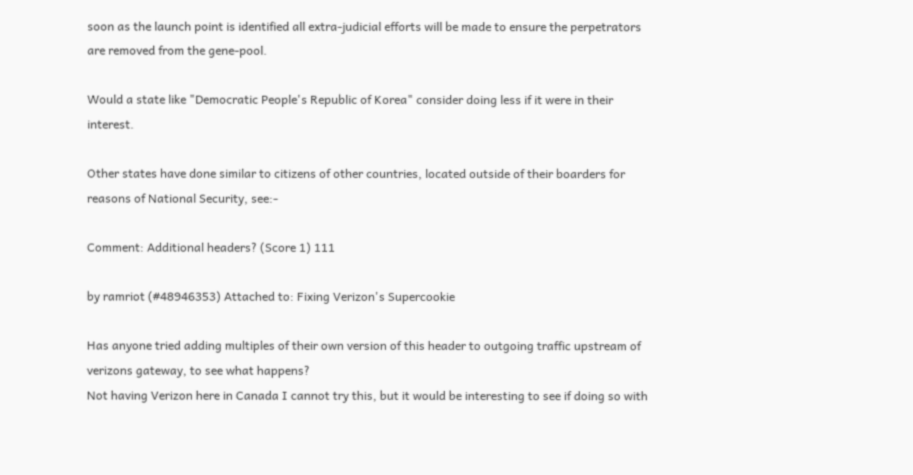soon as the launch point is identified all extra-judicial efforts will be made to ensure the perpetrators are removed from the gene-pool.

Would a state like "Democratic People's Republic of Korea" consider doing less if it were in their interest.

Other states have done similar to citizens of other countries, located outside of their boarders for reasons of National Security, see:-

Comment: Additional headers? (Score 1) 111

by ramriot (#48946353) Attached to: Fixing Verizon's Supercookie

Has anyone tried adding multiples of their own version of this header to outgoing traffic upstream of verizons gateway, to see what happens?
Not having Verizon here in Canada I cannot try this, but it would be interesting to see if doing so with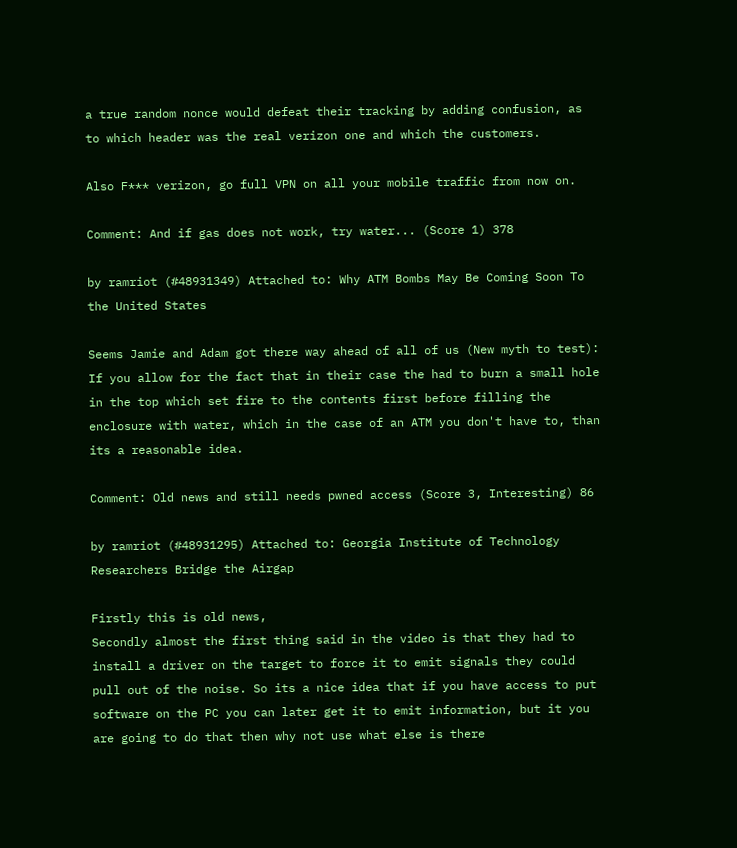a true random nonce would defeat their tracking by adding confusion, as to which header was the real verizon one and which the customers.

Also F*** verizon, go full VPN on all your mobile traffic from now on.

Comment: And if gas does not work, try water... (Score 1) 378

by ramriot (#48931349) Attached to: Why ATM Bombs May Be Coming Soon To the United States

Seems Jamie and Adam got there way ahead of all of us (New myth to test):
If you allow for the fact that in their case the had to burn a small hole in the top which set fire to the contents first before filling the enclosure with water, which in the case of an ATM you don't have to, than its a reasonable idea.

Comment: Old news and still needs pwned access (Score 3, Interesting) 86

by ramriot (#48931295) Attached to: Georgia Institute of Technology Researchers Bridge the Airgap

Firstly this is old news,
Secondly almost the first thing said in the video is that they had to install a driver on the target to force it to emit signals they could pull out of the noise. So its a nice idea that if you have access to put software on the PC you can later get it to emit information, but it you are going to do that then why not use what else is there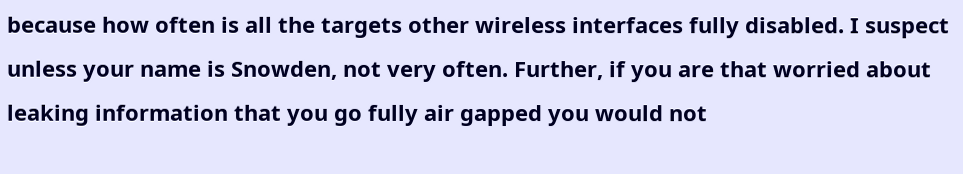because how often is all the targets other wireless interfaces fully disabled. I suspect unless your name is Snowden, not very often. Further, if you are that worried about leaking information that you go fully air gapped you would not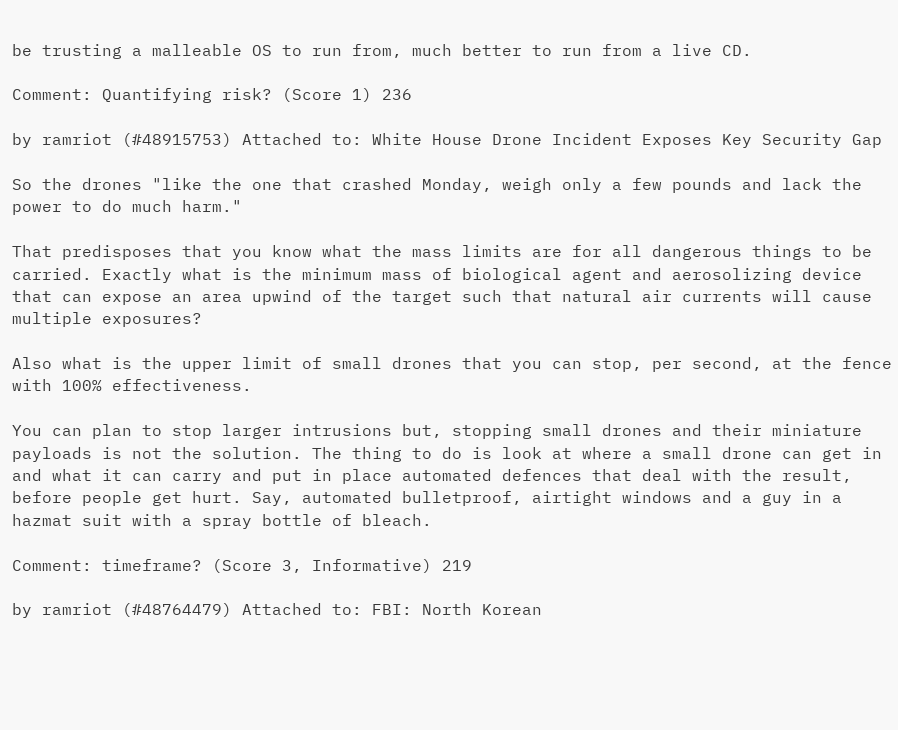be trusting a malleable OS to run from, much better to run from a live CD.

Comment: Quantifying risk? (Score 1) 236

by ramriot (#48915753) Attached to: White House Drone Incident Exposes Key Security Gap

So the drones "like the one that crashed Monday, weigh only a few pounds and lack the power to do much harm."

That predisposes that you know what the mass limits are for all dangerous things to be carried. Exactly what is the minimum mass of biological agent and aerosolizing device that can expose an area upwind of the target such that natural air currents will cause multiple exposures?

Also what is the upper limit of small drones that you can stop, per second, at the fence with 100% effectiveness.

You can plan to stop larger intrusions but, stopping small drones and their miniature payloads is not the solution. The thing to do is look at where a small drone can get in and what it can carry and put in place automated defences that deal with the result, before people get hurt. Say, automated bulletproof, airtight windows and a guy in a hazmat suit with a spray bottle of bleach.

Comment: timeframe? (Score 3, Informative) 219

by ramriot (#48764479) Attached to: FBI: North Korean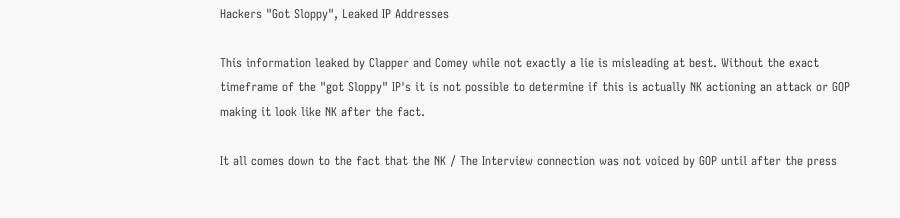Hackers "Got Sloppy", Leaked IP Addresses

This information leaked by Clapper and Comey while not exactly a lie is misleading at best. Without the exact timeframe of the "got Sloppy" IP's it is not possible to determine if this is actually NK actioning an attack or GOP making it look like NK after the fact.

It all comes down to the fact that the NK / The Interview connection was not voiced by GOP until after the press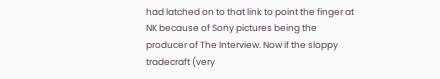had latched on to that link to point the finger at NK because of Sony pictures being the producer of The Interview. Now if the sloppy tradecraft (very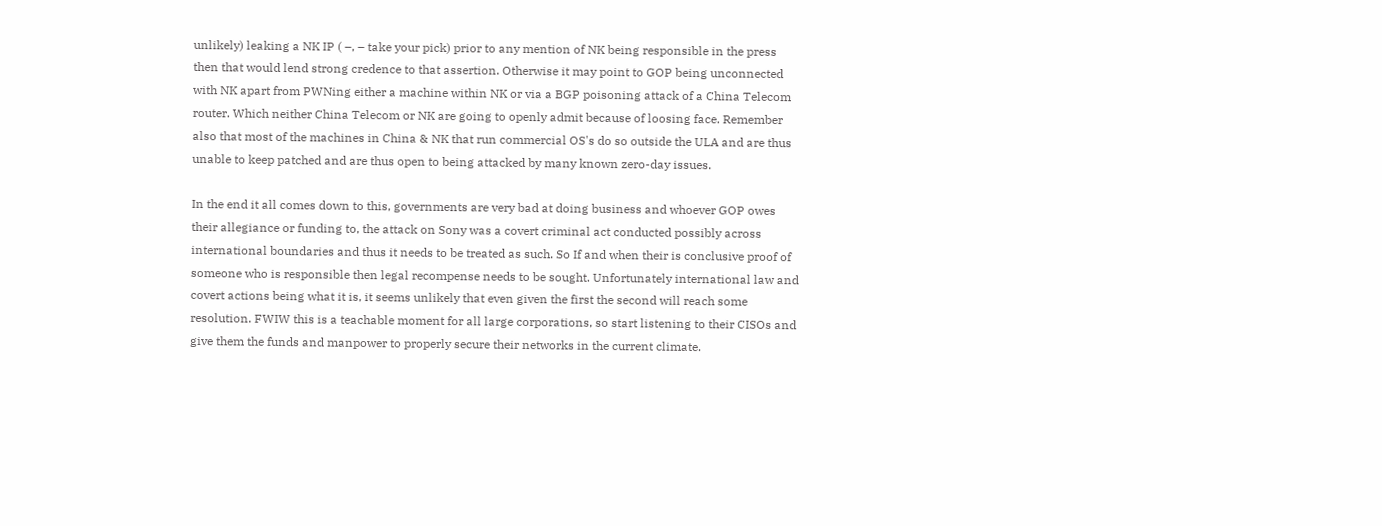unlikely) leaking a NK IP ( –, – take your pick) prior to any mention of NK being responsible in the press then that would lend strong credence to that assertion. Otherwise it may point to GOP being unconnected with NK apart from PWNing either a machine within NK or via a BGP poisoning attack of a China Telecom router. Which neither China Telecom or NK are going to openly admit because of loosing face. Remember also that most of the machines in China & NK that run commercial OS's do so outside the ULA and are thus unable to keep patched and are thus open to being attacked by many known zero-day issues.

In the end it all comes down to this, governments are very bad at doing business and whoever GOP owes their allegiance or funding to, the attack on Sony was a covert criminal act conducted possibly across international boundaries and thus it needs to be treated as such. So If and when their is conclusive proof of someone who is responsible then legal recompense needs to be sought. Unfortunately international law and covert actions being what it is, it seems unlikely that even given the first the second will reach some resolution. FWIW this is a teachable moment for all large corporations, so start listening to their CISOs and give them the funds and manpower to properly secure their networks in the current climate.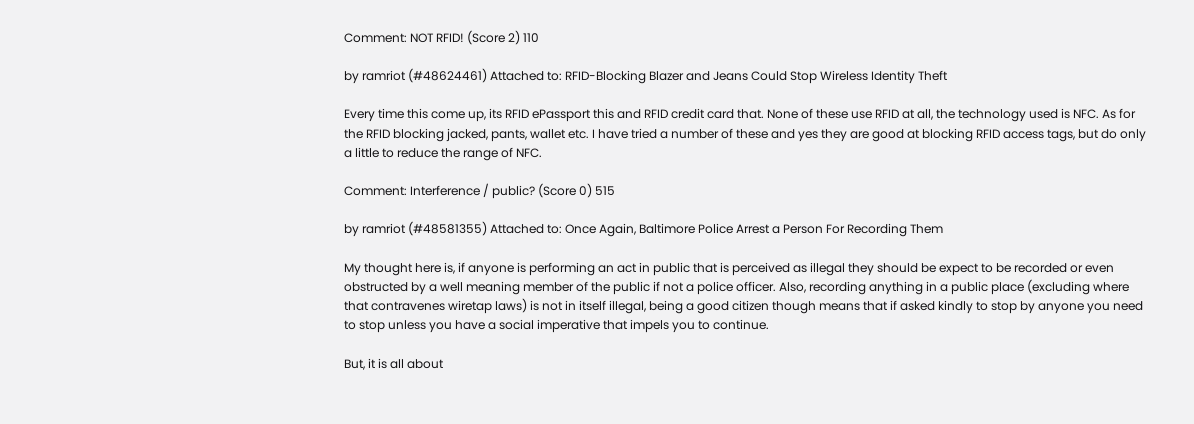Comment: NOT RFID! (Score 2) 110

by ramriot (#48624461) Attached to: RFID-Blocking Blazer and Jeans Could Stop Wireless Identity Theft

Every time this come up, its RFID ePassport this and RFID credit card that. None of these use RFID at all, the technology used is NFC. As for the RFID blocking jacked, pants, wallet etc. I have tried a number of these and yes they are good at blocking RFID access tags, but do only a little to reduce the range of NFC.

Comment: Interference / public? (Score 0) 515

by ramriot (#48581355) Attached to: Once Again, Baltimore Police Arrest a Person For Recording Them

My thought here is, if anyone is performing an act in public that is perceived as illegal they should be expect to be recorded or even obstructed by a well meaning member of the public if not a police officer. Also, recording anything in a public place (excluding where that contravenes wiretap laws) is not in itself illegal, being a good citizen though means that if asked kindly to stop by anyone you need to stop unless you have a social imperative that impels you to continue.

But, it is all about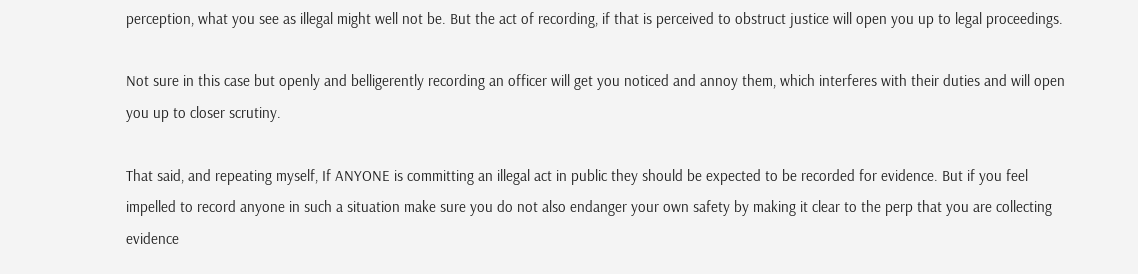perception, what you see as illegal might well not be. But the act of recording, if that is perceived to obstruct justice will open you up to legal proceedings.

Not sure in this case but openly and belligerently recording an officer will get you noticed and annoy them, which interferes with their duties and will open you up to closer scrutiny.

That said, and repeating myself, If ANYONE is committing an illegal act in public they should be expected to be recorded for evidence. But if you feel impelled to record anyone in such a situation make sure you do not also endanger your own safety by making it clear to the perp that you are collecting evidence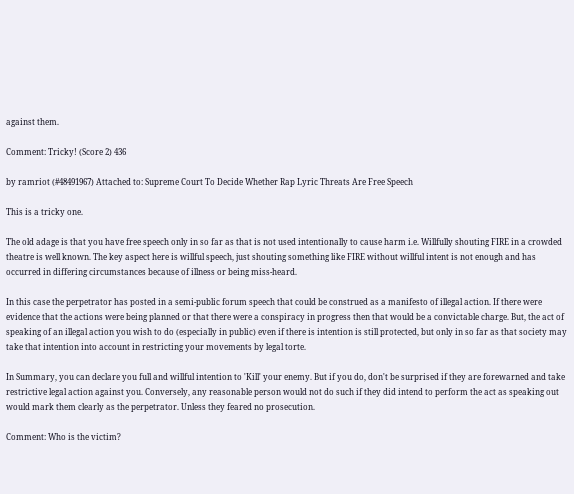against them.

Comment: Tricky! (Score 2) 436

by ramriot (#48491967) Attached to: Supreme Court To Decide Whether Rap Lyric Threats Are Free Speech

This is a tricky one.

The old adage is that you have free speech only in so far as that is not used intentionally to cause harm i.e. Willfully shouting FIRE in a crowded theatre is well known. The key aspect here is willful speech, just shouting something like FIRE without willful intent is not enough and has occurred in differing circumstances because of illness or being miss-heard.

In this case the perpetrator has posted in a semi-public forum speech that could be construed as a manifesto of illegal action. If there were evidence that the actions were being planned or that there were a conspiracy in progress then that would be a convictable charge. But, the act of speaking of an illegal action you wish to do (especially in public) even if there is intention is still protected, but only in so far as that society may take that intention into account in restricting your movements by legal torte.

In Summary, you can declare you full and willful intention to 'Kill' your enemy. But if you do, don't be surprised if they are forewarned and take restrictive legal action against you. Conversely, any reasonable person would not do such if they did intend to perform the act as speaking out would mark them clearly as the perpetrator. Unless they feared no prosecution.

Comment: Who is the victim?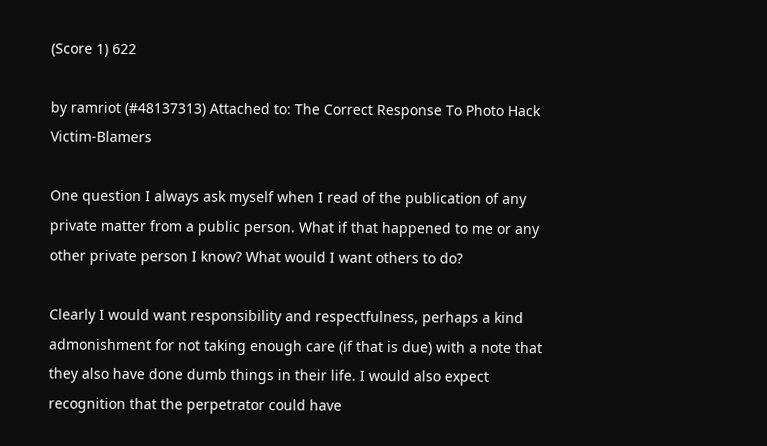(Score 1) 622

by ramriot (#48137313) Attached to: The Correct Response To Photo Hack Victim-Blamers

One question I always ask myself when I read of the publication of any private matter from a public person. What if that happened to me or any other private person I know? What would I want others to do?

Clearly I would want responsibility and respectfulness, perhaps a kind admonishment for not taking enough care (if that is due) with a note that they also have done dumb things in their life. I would also expect recognition that the perpetrator could have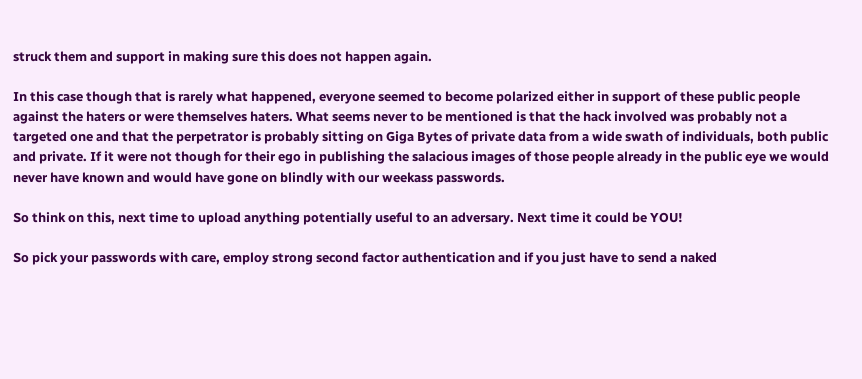struck them and support in making sure this does not happen again.

In this case though that is rarely what happened, everyone seemed to become polarized either in support of these public people against the haters or were themselves haters. What seems never to be mentioned is that the hack involved was probably not a targeted one and that the perpetrator is probably sitting on Giga Bytes of private data from a wide swath of individuals, both public and private. If it were not though for their ego in publishing the salacious images of those people already in the public eye we would never have known and would have gone on blindly with our weekass passwords.

So think on this, next time to upload anything potentially useful to an adversary. Next time it could be YOU!

So pick your passwords with care, employ strong second factor authentication and if you just have to send a naked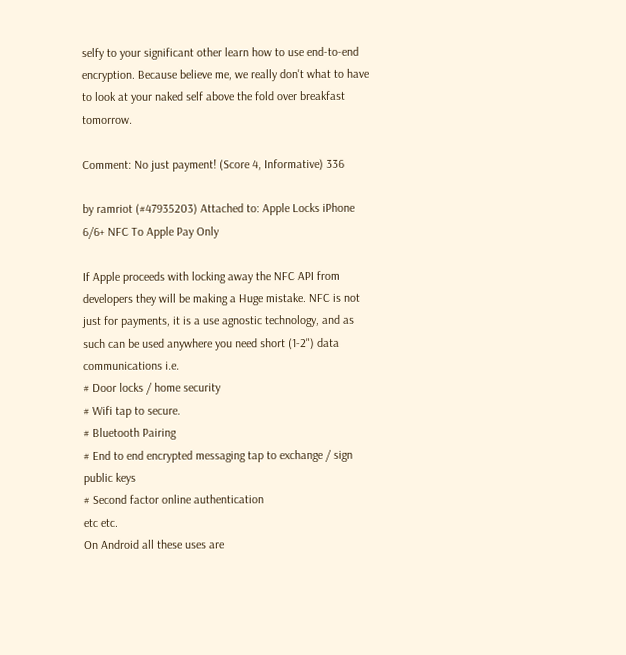selfy to your significant other learn how to use end-to-end encryption. Because believe me, we really don't what to have to look at your naked self above the fold over breakfast tomorrow.

Comment: No just payment! (Score 4, Informative) 336

by ramriot (#47935203) Attached to: Apple Locks iPhone 6/6+ NFC To Apple Pay Only

If Apple proceeds with locking away the NFC API from developers they will be making a Huge mistake. NFC is not just for payments, it is a use agnostic technology, and as such can be used anywhere you need short (1-2") data communications i.e.
# Door locks / home security
# Wifi tap to secure.
# Bluetooth Pairing
# End to end encrypted messaging tap to exchange / sign public keys
# Second factor online authentication
etc etc.
On Android all these uses are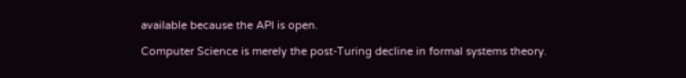available because the API is open.

Computer Science is merely the post-Turing decline in formal systems theory.